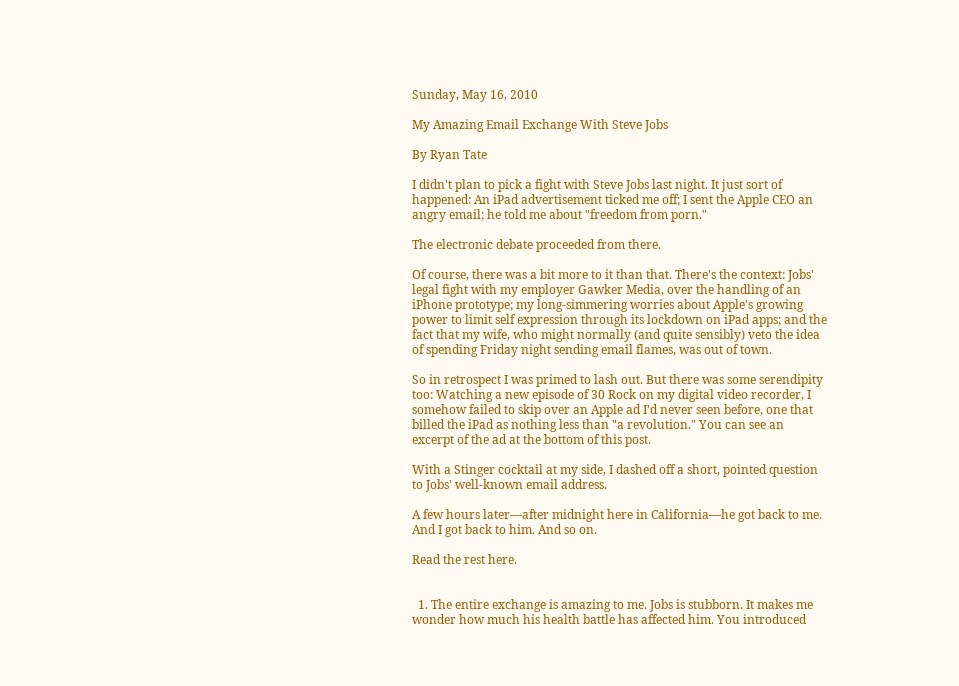Sunday, May 16, 2010

My Amazing Email Exchange With Steve Jobs

By Ryan Tate

I didn't plan to pick a fight with Steve Jobs last night. It just sort of happened: An iPad advertisement ticked me off; I sent the Apple CEO an angry email; he told me about "freedom from porn."

The electronic debate proceeded from there.

Of course, there was a bit more to it than that. There's the context: Jobs' legal fight with my employer Gawker Media, over the handling of an iPhone prototype; my long-simmering worries about Apple's growing power to limit self expression through its lockdown on iPad apps; and the fact that my wife, who might normally (and quite sensibly) veto the idea of spending Friday night sending email flames, was out of town.

So in retrospect I was primed to lash out. But there was some serendipity too: Watching a new episode of 30 Rock on my digital video recorder, I somehow failed to skip over an Apple ad I'd never seen before, one that billed the iPad as nothing less than "a revolution." You can see an excerpt of the ad at the bottom of this post.

With a Stinger cocktail at my side, I dashed off a short, pointed question to Jobs' well-known email address.

A few hours later—after midnight here in California—he got back to me. And I got back to him. And so on.

Read the rest here.


  1. The entire exchange is amazing to me. Jobs is stubborn. It makes me wonder how much his health battle has affected him. You introduced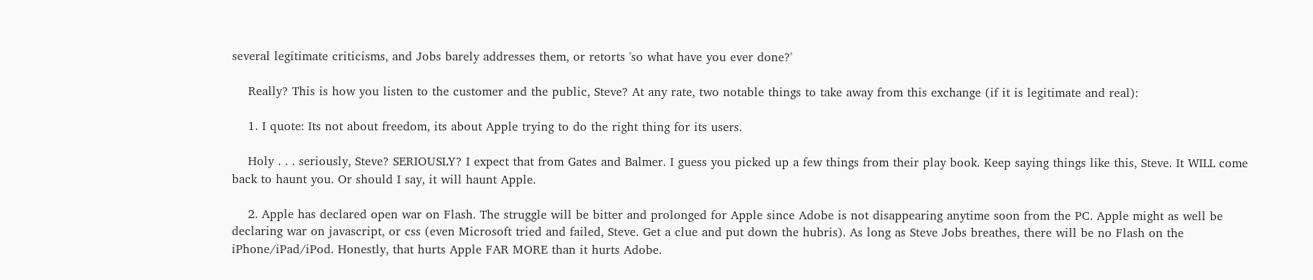several legitimate criticisms, and Jobs barely addresses them, or retorts 'so what have you ever done?'

    Really? This is how you listen to the customer and the public, Steve? At any rate, two notable things to take away from this exchange (if it is legitimate and real):

    1. I quote: Its not about freedom, its about Apple trying to do the right thing for its users.

    Holy . . . seriously, Steve? SERIOUSLY? I expect that from Gates and Balmer. I guess you picked up a few things from their play book. Keep saying things like this, Steve. It WILL come back to haunt you. Or should I say, it will haunt Apple.

    2. Apple has declared open war on Flash. The struggle will be bitter and prolonged for Apple since Adobe is not disappearing anytime soon from the PC. Apple might as well be declaring war on javascript, or css (even Microsoft tried and failed, Steve. Get a clue and put down the hubris). As long as Steve Jobs breathes, there will be no Flash on the iPhone/iPad/iPod. Honestly, that hurts Apple FAR MORE than it hurts Adobe.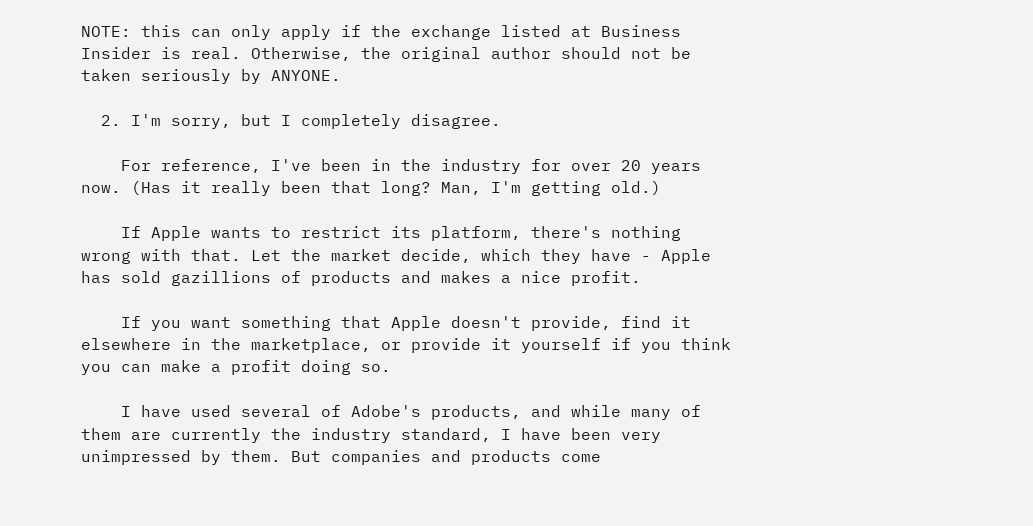NOTE: this can only apply if the exchange listed at Business Insider is real. Otherwise, the original author should not be taken seriously by ANYONE.

  2. I'm sorry, but I completely disagree.

    For reference, I've been in the industry for over 20 years now. (Has it really been that long? Man, I'm getting old.)

    If Apple wants to restrict its platform, there's nothing wrong with that. Let the market decide, which they have - Apple has sold gazillions of products and makes a nice profit.

    If you want something that Apple doesn't provide, find it elsewhere in the marketplace, or provide it yourself if you think you can make a profit doing so.

    I have used several of Adobe's products, and while many of them are currently the industry standard, I have been very unimpressed by them. But companies and products come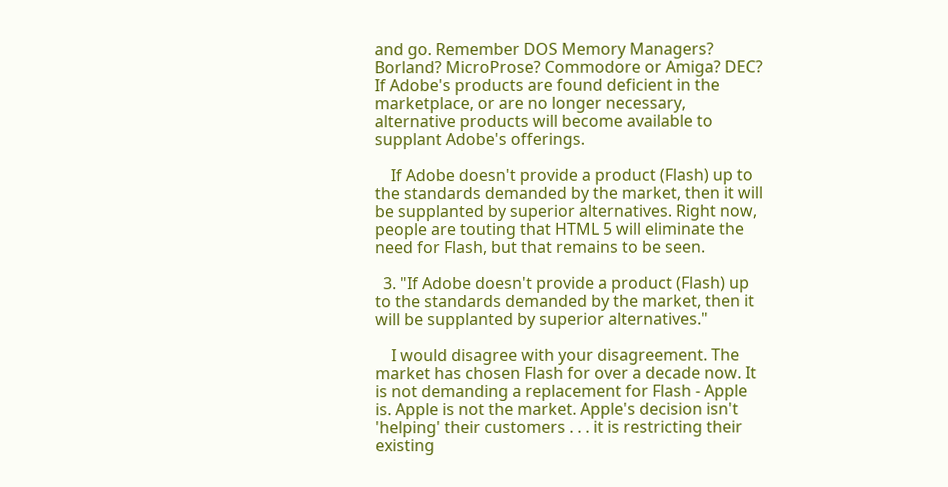and go. Remember DOS Memory Managers? Borland? MicroProse? Commodore or Amiga? DEC? If Adobe's products are found deficient in the marketplace, or are no longer necessary, alternative products will become available to supplant Adobe's offerings.

    If Adobe doesn't provide a product (Flash) up to the standards demanded by the market, then it will be supplanted by superior alternatives. Right now, people are touting that HTML 5 will eliminate the need for Flash, but that remains to be seen.

  3. "If Adobe doesn't provide a product (Flash) up to the standards demanded by the market, then it will be supplanted by superior alternatives."

    I would disagree with your disagreement. The market has chosen Flash for over a decade now. It is not demanding a replacement for Flash - Apple is. Apple is not the market. Apple's decision isn't 'helping' their customers . . . it is restricting their existing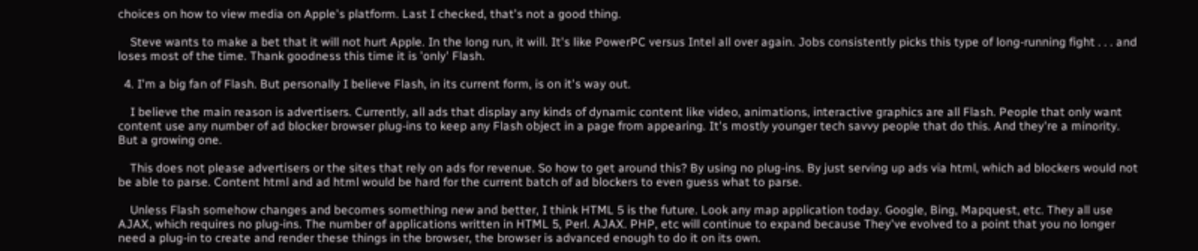choices on how to view media on Apple's platform. Last I checked, that's not a good thing.

    Steve wants to make a bet that it will not hurt Apple. In the long run, it will. It's like PowerPC versus Intel all over again. Jobs consistently picks this type of long-running fight . . . and loses most of the time. Thank goodness this time it is 'only' Flash.

  4. I'm a big fan of Flash. But personally I believe Flash, in its current form, is on it's way out.

    I believe the main reason is advertisers. Currently, all ads that display any kinds of dynamic content like video, animations, interactive graphics are all Flash. People that only want content use any number of ad blocker browser plug-ins to keep any Flash object in a page from appearing. It's mostly younger tech savvy people that do this. And they're a minority. But a growing one.

    This does not please advertisers or the sites that rely on ads for revenue. So how to get around this? By using no plug-ins. By just serving up ads via html, which ad blockers would not be able to parse. Content html and ad html would be hard for the current batch of ad blockers to even guess what to parse.

    Unless Flash somehow changes and becomes something new and better, I think HTML 5 is the future. Look any map application today. Google, Bing, Mapquest, etc. They all use AJAX, which requires no plug-ins. The number of applications written in HTML 5, Perl. AJAX. PHP, etc will continue to expand because They've evolved to a point that you no longer need a plug-in to create and render these things in the browser, the browser is advanced enough to do it on its own.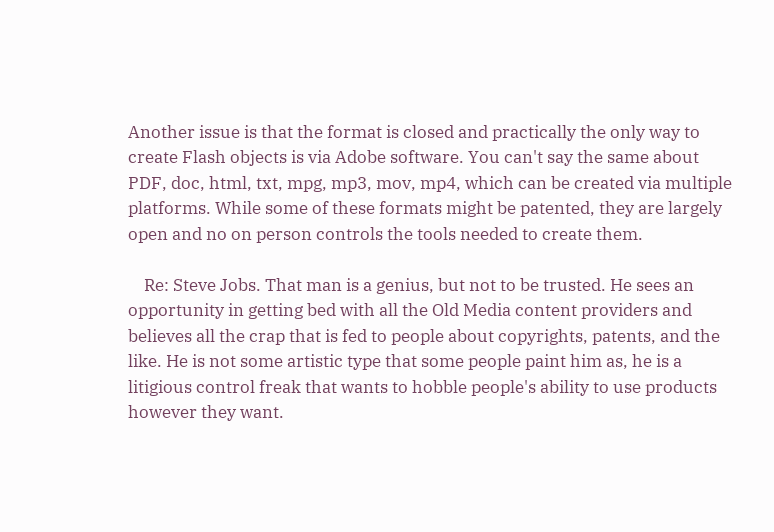Another issue is that the format is closed and practically the only way to create Flash objects is via Adobe software. You can't say the same about PDF, doc, html, txt, mpg, mp3, mov, mp4, which can be created via multiple platforms. While some of these formats might be patented, they are largely open and no on person controls the tools needed to create them.

    Re: Steve Jobs. That man is a genius, but not to be trusted. He sees an opportunity in getting bed with all the Old Media content providers and believes all the crap that is fed to people about copyrights, patents, and the like. He is not some artistic type that some people paint him as, he is a litigious control freak that wants to hobble people's ability to use products however they want.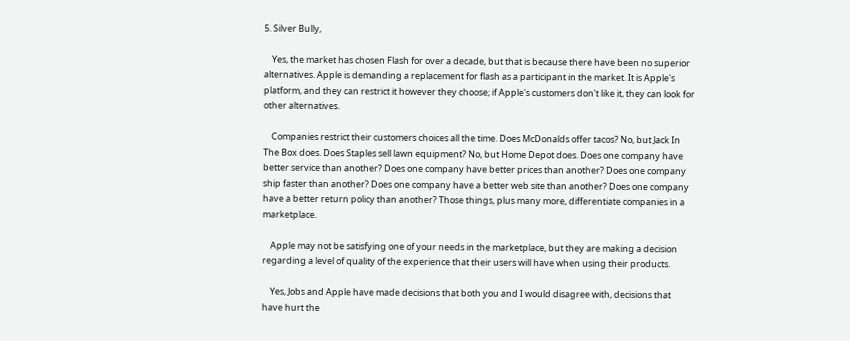5. Silver Bully,

    Yes, the market has chosen Flash for over a decade, but that is because there have been no superior alternatives. Apple is demanding a replacement for flash as a participant in the market. It is Apple's platform, and they can restrict it however they choose; if Apple's customers don't like it, they can look for other alternatives.

    Companies restrict their customers choices all the time. Does McDonalds offer tacos? No, but Jack In The Box does. Does Staples sell lawn equipment? No, but Home Depot does. Does one company have better service than another? Does one company have better prices than another? Does one company ship faster than another? Does one company have a better web site than another? Does one company have a better return policy than another? Those things, plus many more, differentiate companies in a marketplace.

    Apple may not be satisfying one of your needs in the marketplace, but they are making a decision regarding a level of quality of the experience that their users will have when using their products.

    Yes, Jobs and Apple have made decisions that both you and I would disagree with, decisions that have hurt the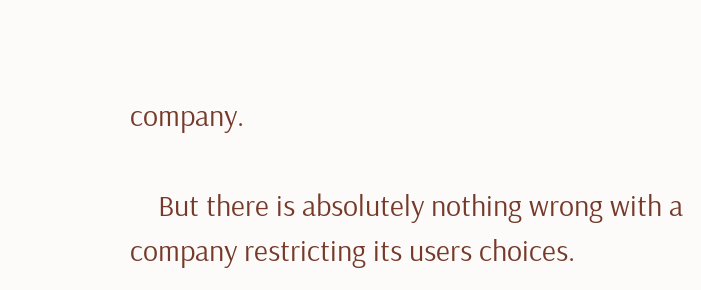company.

    But there is absolutely nothing wrong with a company restricting its users choices.